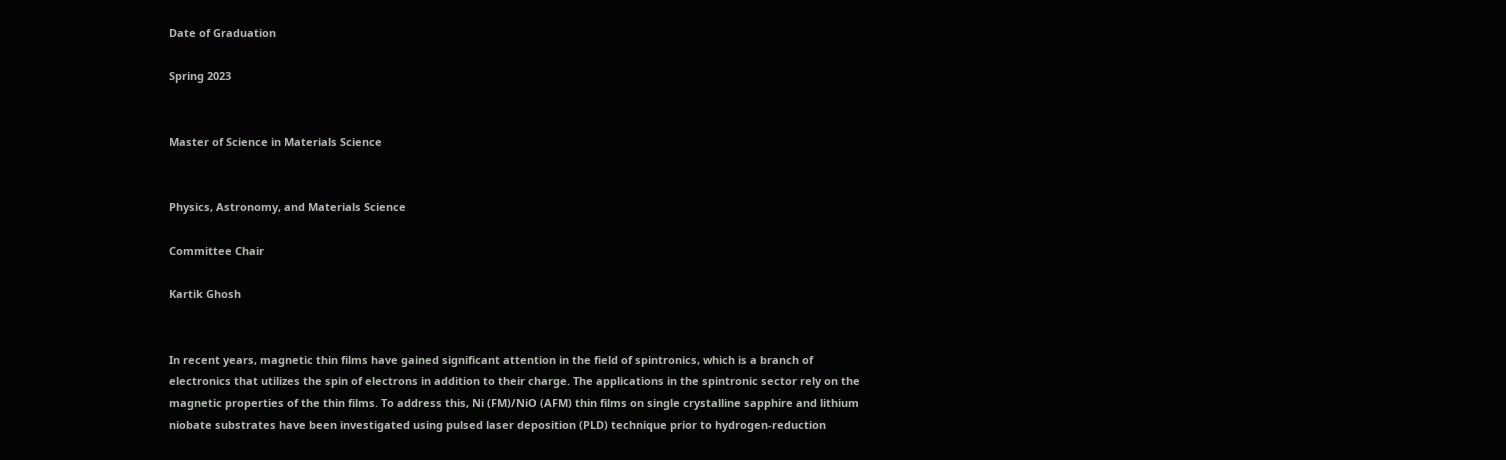Date of Graduation

Spring 2023


Master of Science in Materials Science


Physics, Astronomy, and Materials Science

Committee Chair

Kartik Ghosh


In recent years, magnetic thin films have gained significant attention in the field of spintronics, which is a branch of electronics that utilizes the spin of electrons in addition to their charge. The applications in the spintronic sector rely on the magnetic properties of the thin films. To address this, Ni (FM)/NiO (AFM) thin films on single crystalline sapphire and lithium niobate substrates have been investigated using pulsed laser deposition (PLD) technique prior to hydrogen-reduction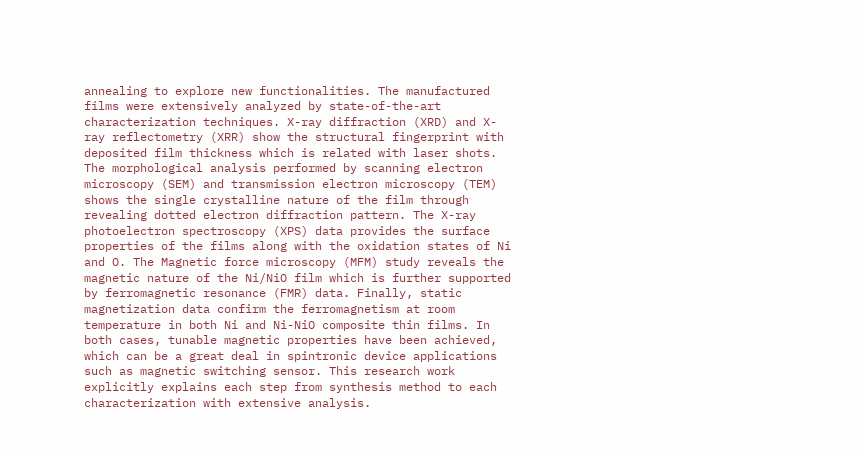annealing to explore new functionalities. The manufactured films were extensively analyzed by state-of-the-art characterization techniques. X-ray diffraction (XRD) and X-ray reflectometry (XRR) show the structural fingerprint with deposited film thickness which is related with laser shots. The morphological analysis performed by scanning electron microscopy (SEM) and transmission electron microscopy (TEM) shows the single crystalline nature of the film through revealing dotted electron diffraction pattern. The X-ray photoelectron spectroscopy (XPS) data provides the surface properties of the films along with the oxidation states of Ni and O. The Magnetic force microscopy (MFM) study reveals the magnetic nature of the Ni/NiO film which is further supported by ferromagnetic resonance (FMR) data. Finally, static magnetization data confirm the ferromagnetism at room temperature in both Ni and Ni-NiO composite thin films. In both cases, tunable magnetic properties have been achieved, which can be a great deal in spintronic device applications such as magnetic switching sensor. This research work explicitly explains each step from synthesis method to each characterization with extensive analysis.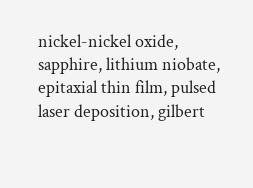nickel-nickel oxide, sapphire, lithium niobate, epitaxial thin film, pulsed laser deposition, gilbert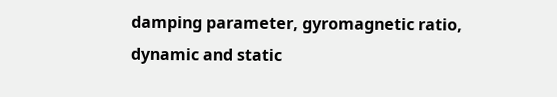damping parameter, gyromagnetic ratio, dynamic and static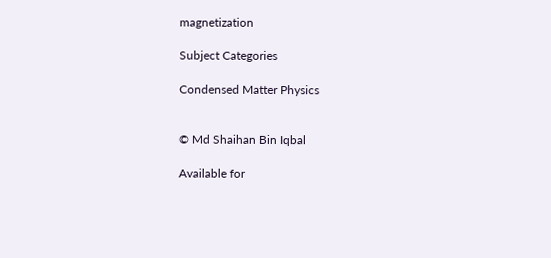magnetization

Subject Categories

Condensed Matter Physics


© Md Shaihan Bin Iqbal

Available for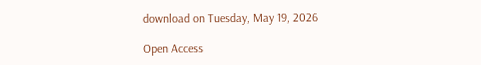download on Tuesday, May 19, 2026

Open Access